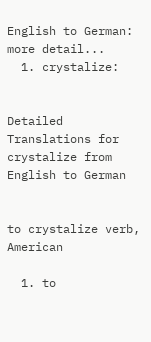English to German:   more detail...
  1. crystalize:


Detailed Translations for crystalize from English to German


to crystalize verb, American

  1. to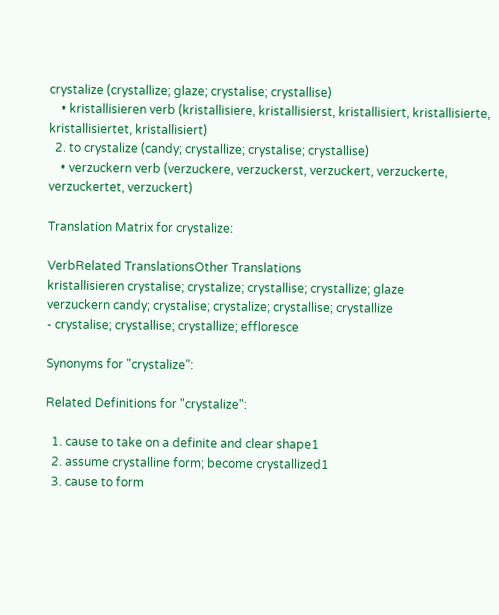crystalize (crystallize; glaze; crystalise; crystallise)
    • kristallisieren verb (kristallisiere, kristallisierst, kristallisiert, kristallisierte, kristallisiertet, kristallisiert)
  2. to crystalize (candy; crystallize; crystalise; crystallise)
    • verzuckern verb (verzuckere, verzuckerst, verzuckert, verzuckerte, verzuckertet, verzuckert)

Translation Matrix for crystalize:

VerbRelated TranslationsOther Translations
kristallisieren crystalise; crystalize; crystallise; crystallize; glaze
verzuckern candy; crystalise; crystalize; crystallise; crystallize
- crystalise; crystallise; crystallize; effloresce

Synonyms for "crystalize":

Related Definitions for "crystalize":

  1. cause to take on a definite and clear shape1
  2. assume crystalline form; become crystallized1
  3. cause to form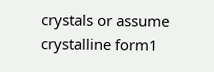crystals or assume crystalline form1